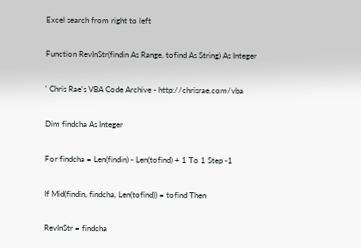Excel search from right to left

Function RevInStr(findin As Range, tofind As String) As Integer

' Chris Rae's VBA Code Archive - http://chrisrae.com/vba

Dim findcha As Integer

For findcha = Len(findin) - Len(tofind) + 1 To 1 Step -1

If Mid(findin, findcha, Len(tofind)) = tofind Then

RevInStr = findcha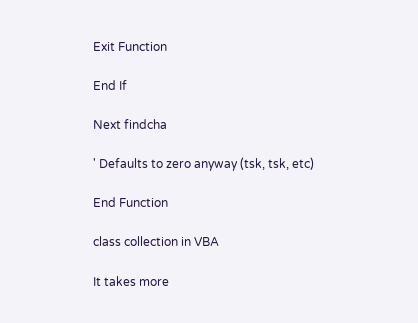Exit Function

End If

Next findcha

' Defaults to zero anyway (tsk, tsk, etc)

End Function

class collection in VBA

It takes more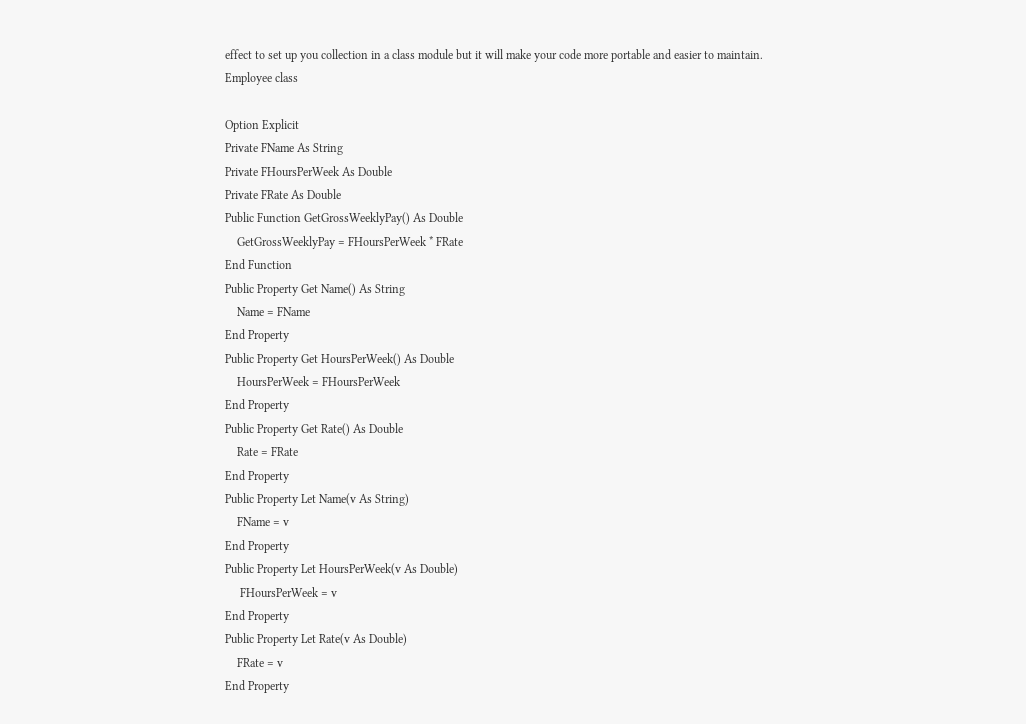effect to set up you collection in a class module but it will make your code more portable and easier to maintain.
Employee class

Option Explicit
Private FName As String
Private FHoursPerWeek As Double
Private FRate As Double
Public Function GetGrossWeeklyPay() As Double
    GetGrossWeeklyPay = FHoursPerWeek * FRate
End Function
Public Property Get Name() As String
    Name = FName
End Property
Public Property Get HoursPerWeek() As Double
    HoursPerWeek = FHoursPerWeek
End Property
Public Property Get Rate() As Double
    Rate = FRate
End Property
Public Property Let Name(v As String)
    FName = v
End Property
Public Property Let HoursPerWeek(v As Double)
     FHoursPerWeek = v
End Property
Public Property Let Rate(v As Double)
    FRate = v
End Property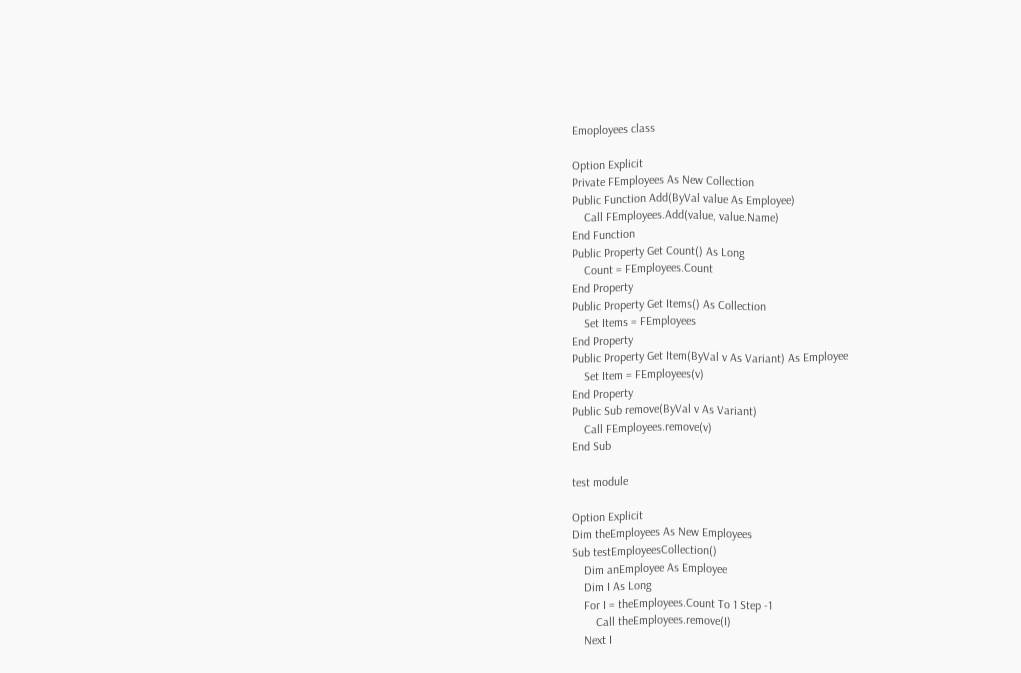Emoployees class

Option Explicit
Private FEmployees As New Collection
Public Function Add(ByVal value As Employee)
    Call FEmployees.Add(value, value.Name)
End Function
Public Property Get Count() As Long
    Count = FEmployees.Count
End Property
Public Property Get Items() As Collection
    Set Items = FEmployees
End Property
Public Property Get Item(ByVal v As Variant) As Employee
    Set Item = FEmployees(v)
End Property
Public Sub remove(ByVal v As Variant)
    Call FEmployees.remove(v)
End Sub

test module

Option Explicit
Dim theEmployees As New Employees
Sub testEmployeesCollection()
    Dim anEmployee As Employee
    Dim I As Long
    For I = theEmployees.Count To 1 Step -1
        Call theEmployees.remove(I)
    Next I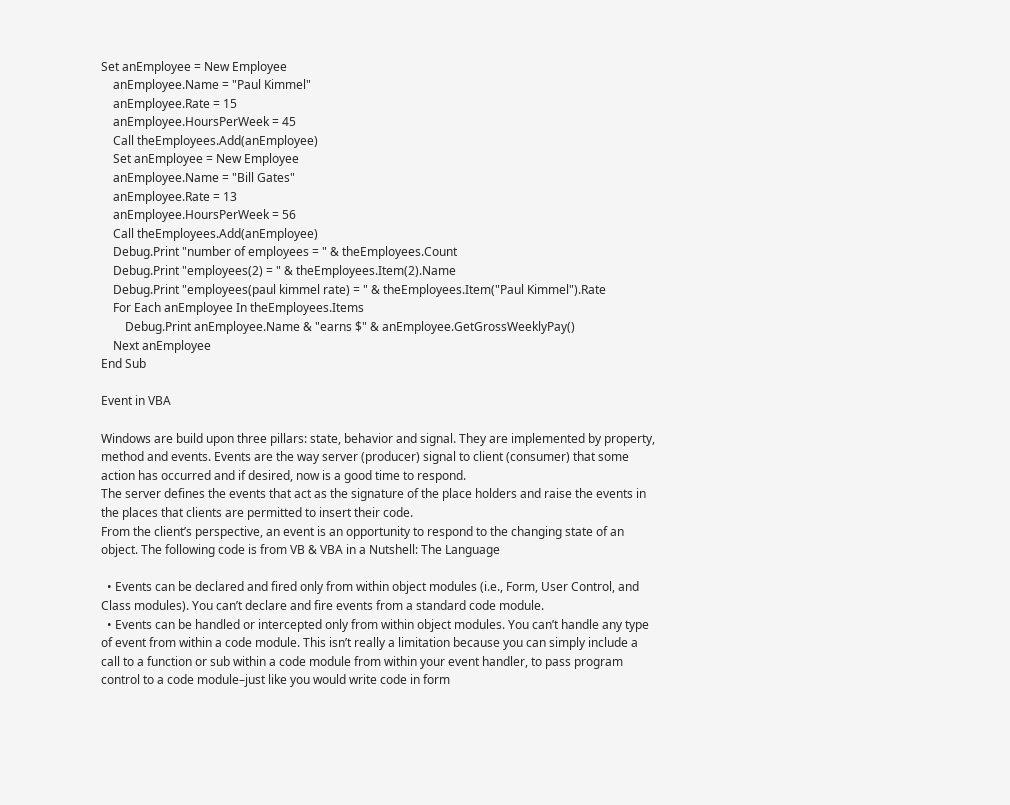Set anEmployee = New Employee
    anEmployee.Name = "Paul Kimmel"
    anEmployee.Rate = 15
    anEmployee.HoursPerWeek = 45
    Call theEmployees.Add(anEmployee)
    Set anEmployee = New Employee
    anEmployee.Name = "Bill Gates"
    anEmployee.Rate = 13
    anEmployee.HoursPerWeek = 56
    Call theEmployees.Add(anEmployee)
    Debug.Print "number of employees = " & theEmployees.Count
    Debug.Print "employees(2) = " & theEmployees.Item(2).Name
    Debug.Print "employees(paul kimmel rate) = " & theEmployees.Item("Paul Kimmel").Rate
    For Each anEmployee In theEmployees.Items
        Debug.Print anEmployee.Name & "earns $" & anEmployee.GetGrossWeeklyPay()
    Next anEmployee
End Sub

Event in VBA

Windows are build upon three pillars: state, behavior and signal. They are implemented by property, method and events. Events are the way server (producer) signal to client (consumer) that some action has occurred and if desired, now is a good time to respond.
The server defines the events that act as the signature of the place holders and raise the events in the places that clients are permitted to insert their code.
From the client’s perspective, an event is an opportunity to respond to the changing state of an object. The following code is from VB & VBA in a Nutshell: The Language

  • Events can be declared and fired only from within object modules (i.e., Form, User Control, and Class modules). You can’t declare and fire events from a standard code module.
  • Events can be handled or intercepted only from within object modules. You can’t handle any type of event from within a code module. This isn’t really a limitation because you can simply include a call to a function or sub within a code module from within your event handler, to pass program control to a code module–just like you would write code in form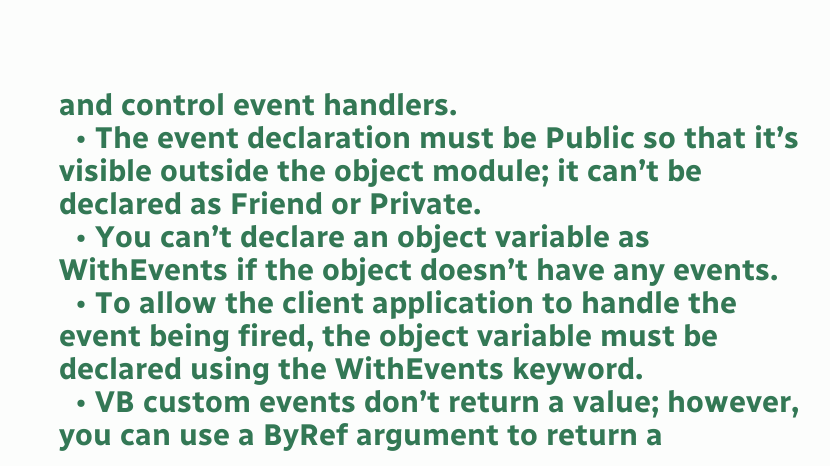and control event handlers.
  • The event declaration must be Public so that it’s visible outside the object module; it can’t be declared as Friend or Private.
  • You can’t declare an object variable as WithEvents if the object doesn’t have any events.
  • To allow the client application to handle the event being fired, the object variable must be declared using the WithEvents keyword.
  • VB custom events don’t return a value; however, you can use a ByRef argument to return a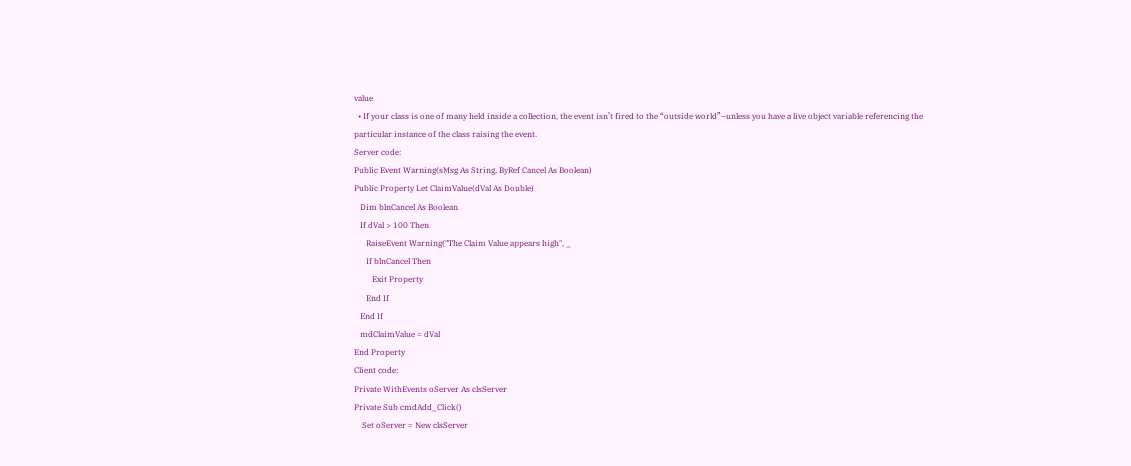value
  • If your class is one of many held inside a collection, the event isn’t fired to the “outside world”–unless you have a live object variable referencing the particular instance of the class raising the event.
Server code:
Public Event Warning(sMsg As String, ByRef Cancel As Boolean)
Public Property Let ClaimValue(dVal As Double)
   Dim blnCancel As Boolean
   If dVal > 100 Then
      RaiseEvent Warning("The Claim Value appears high", _
      If blnCancel Then
         Exit Property
      End If
   End If
   mdClaimValue = dVal
End Property
Client code:
Private WithEvents oServer As clsServer
Private Sub cmdAdd_Click()
    Set oServer = New clsServer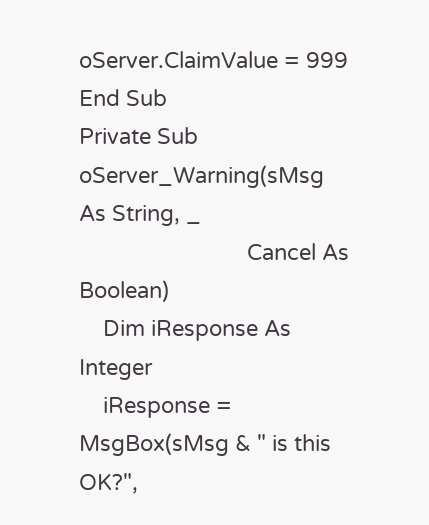oServer.ClaimValue = 999
End Sub
Private Sub oServer_Warning(sMsg As String, _
                            Cancel As Boolean)
    Dim iResponse As Integer
    iResponse = MsgBox(sMsg & " is this OK?",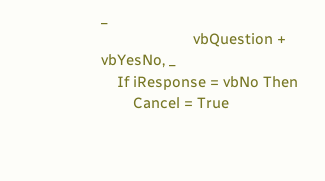_
                       vbQuestion + vbYesNo, _
    If iResponse = vbNo Then
        Cancel = True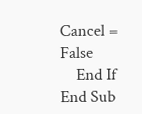Cancel = False
    End If
End Sub